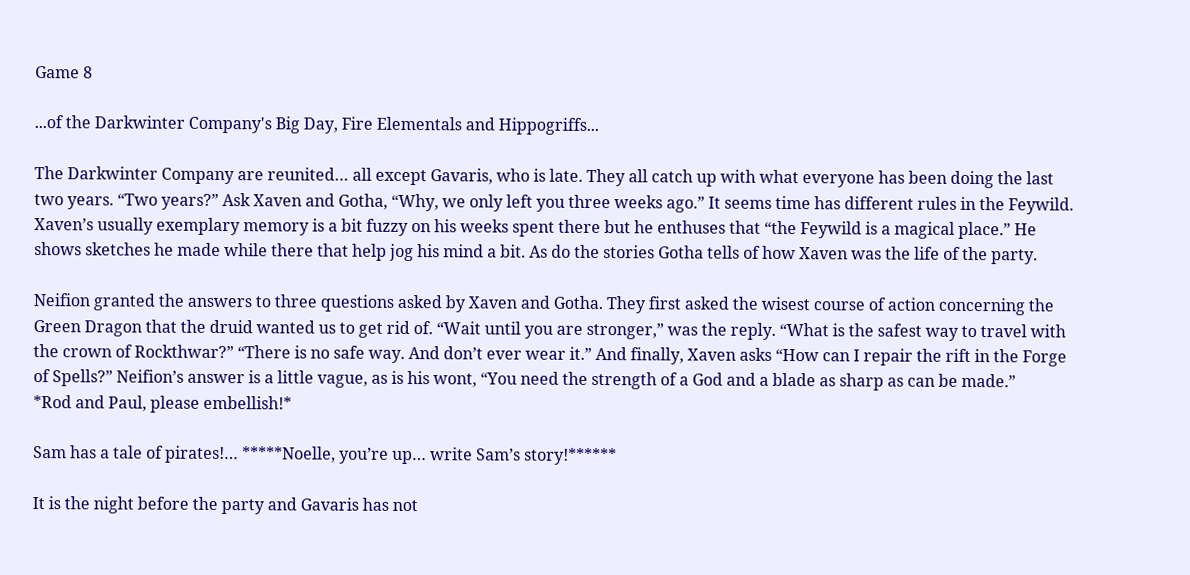Game 8

...of the Darkwinter Company's Big Day, Fire Elementals and Hippogriffs...

The Darkwinter Company are reunited… all except Gavaris, who is late. They all catch up with what everyone has been doing the last two years. “Two years?” Ask Xaven and Gotha, “Why, we only left you three weeks ago.” It seems time has different rules in the Feywild. Xaven’s usually exemplary memory is a bit fuzzy on his weeks spent there but he enthuses that “the Feywild is a magical place.” He shows sketches he made while there that help jog his mind a bit. As do the stories Gotha tells of how Xaven was the life of the party.

Neifion granted the answers to three questions asked by Xaven and Gotha. They first asked the wisest course of action concerning the Green Dragon that the druid wanted us to get rid of. “Wait until you are stronger,” was the reply. “What is the safest way to travel with the crown of Rockthwar?” “There is no safe way. And don’t ever wear it.” And finally, Xaven asks “How can I repair the rift in the Forge of Spells?” Neifion’s answer is a little vague, as is his wont, “You need the strength of a God and a blade as sharp as can be made.”
*Rod and Paul, please embellish!*

Sam has a tale of pirates!… *****Noelle, you’re up… write Sam’s story!******

It is the night before the party and Gavaris has not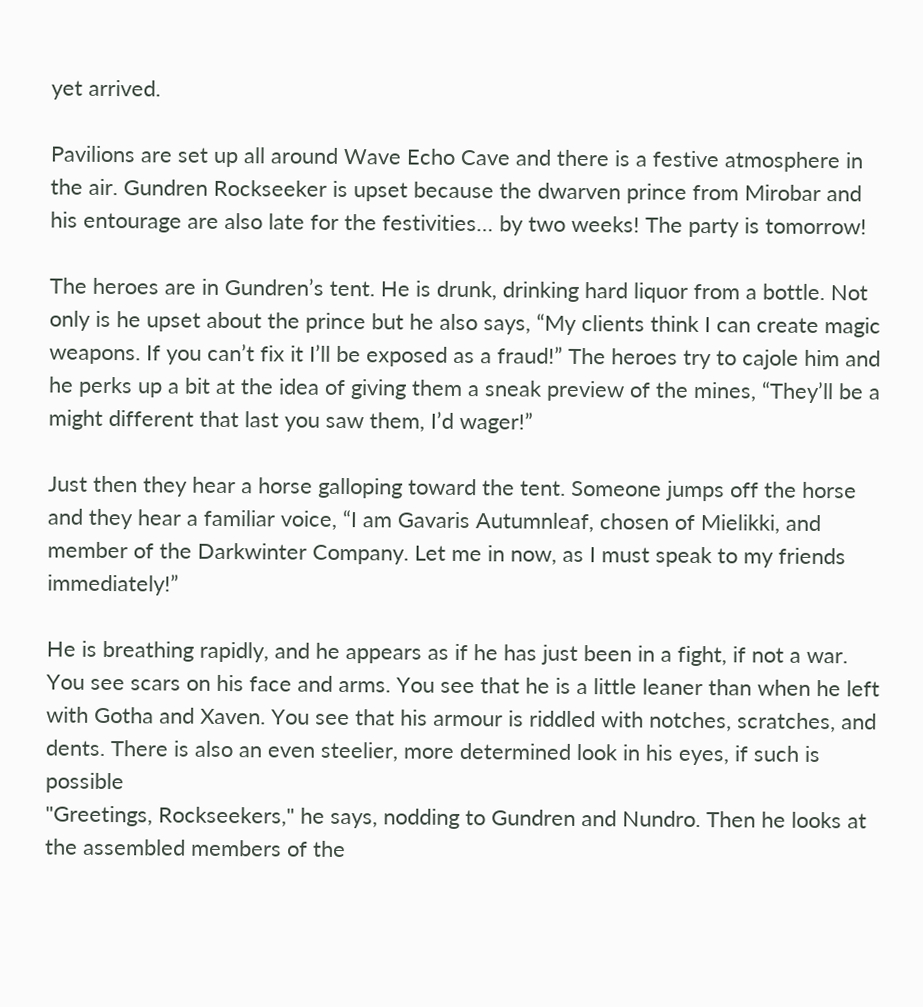yet arrived.

Pavilions are set up all around Wave Echo Cave and there is a festive atmosphere in the air. Gundren Rockseeker is upset because the dwarven prince from Mirobar and his entourage are also late for the festivities… by two weeks! The party is tomorrow!

The heroes are in Gundren’s tent. He is drunk, drinking hard liquor from a bottle. Not only is he upset about the prince but he also says, “My clients think I can create magic weapons. If you can’t fix it I’ll be exposed as a fraud!” The heroes try to cajole him and he perks up a bit at the idea of giving them a sneak preview of the mines, “They’ll be a might different that last you saw them, I’d wager!”

Just then they hear a horse galloping toward the tent. Someone jumps off the horse and they hear a familiar voice, “I am Gavaris Autumnleaf, chosen of Mielikki, and member of the Darkwinter Company. Let me in now, as I must speak to my friends immediately!”

He is breathing rapidly, and he appears as if he has just been in a fight, if not a war. You see scars on his face and arms. You see that he is a little leaner than when he left with Gotha and Xaven. You see that his armour is riddled with notches, scratches, and dents. There is also an even steelier, more determined look in his eyes, if such is possible
"Greetings, Rockseekers," he says, nodding to Gundren and Nundro. Then he looks at the assembled members of the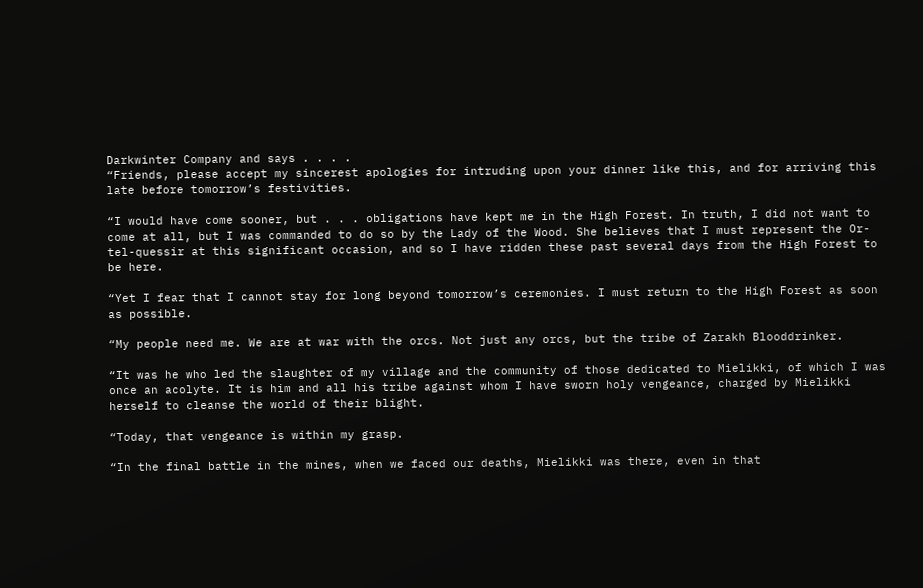Darkwinter Company and says . . . .
“Friends, please accept my sincerest apologies for intruding upon your dinner like this, and for arriving this late before tomorrow’s festivities.

“I would have come sooner, but . . . obligations have kept me in the High Forest. In truth, I did not want to come at all, but I was commanded to do so by the Lady of the Wood. She believes that I must represent the Or-tel-quessir at this significant occasion, and so I have ridden these past several days from the High Forest to be here.

“Yet I fear that I cannot stay for long beyond tomorrow’s ceremonies. I must return to the High Forest as soon as possible.

“My people need me. We are at war with the orcs. Not just any orcs, but the tribe of Zarakh Blooddrinker.

“It was he who led the slaughter of my village and the community of those dedicated to Mielikki, of which I was once an acolyte. It is him and all his tribe against whom I have sworn holy vengeance, charged by Mielikki herself to cleanse the world of their blight.

“Today, that vengeance is within my grasp.

“In the final battle in the mines, when we faced our deaths, Mielikki was there, even in that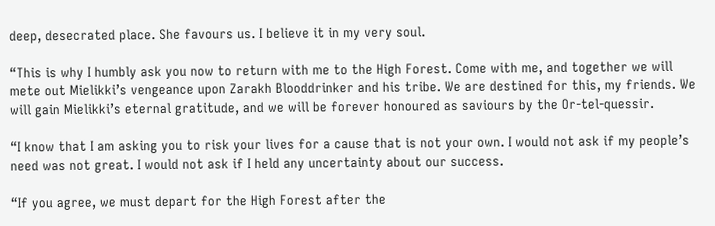deep, desecrated place. She favours us. I believe it in my very soul.

“This is why I humbly ask you now to return with me to the High Forest. Come with me, and together we will mete out Mielikki’s vengeance upon Zarakh Blooddrinker and his tribe. We are destined for this, my friends. We will gain Mielikki’s eternal gratitude, and we will be forever honoured as saviours by the Or-tel-quessir.

“I know that I am asking you to risk your lives for a cause that is not your own. I would not ask if my people’s need was not great. I would not ask if I held any uncertainty about our success.

“If you agree, we must depart for the High Forest after the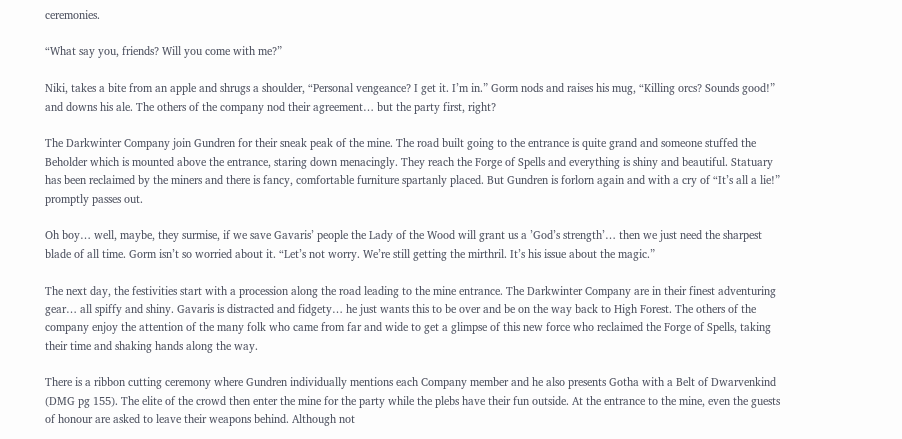ceremonies.

“What say you, friends? Will you come with me?”

Niki, takes a bite from an apple and shrugs a shoulder, “Personal vengeance? I get it. I’m in.” Gorm nods and raises his mug, “Killing orcs? Sounds good!” and downs his ale. The others of the company nod their agreement… but the party first, right?

The Darkwinter Company join Gundren for their sneak peak of the mine. The road built going to the entrance is quite grand and someone stuffed the Beholder which is mounted above the entrance, staring down menacingly. They reach the Forge of Spells and everything is shiny and beautiful. Statuary has been reclaimed by the miners and there is fancy, comfortable furniture spartanly placed. But Gundren is forlorn again and with a cry of “It’s all a lie!” promptly passes out.

Oh boy… well, maybe, they surmise, if we save Gavaris’ people the Lady of the Wood will grant us a ’God’s strength’… then we just need the sharpest blade of all time. Gorm isn’t so worried about it. “Let’s not worry. We’re still getting the mirthril. It’s his issue about the magic.”

The next day, the festivities start with a procession along the road leading to the mine entrance. The Darkwinter Company are in their finest adventuring gear… all spiffy and shiny. Gavaris is distracted and fidgety… he just wants this to be over and be on the way back to High Forest. The others of the company enjoy the attention of the many folk who came from far and wide to get a glimpse of this new force who reclaimed the Forge of Spells, taking their time and shaking hands along the way.

There is a ribbon cutting ceremony where Gundren individually mentions each Company member and he also presents Gotha with a Belt of Dwarvenkind (DMG pg 155). The elite of the crowd then enter the mine for the party while the plebs have their fun outside. At the entrance to the mine, even the guests of honour are asked to leave their weapons behind. Although not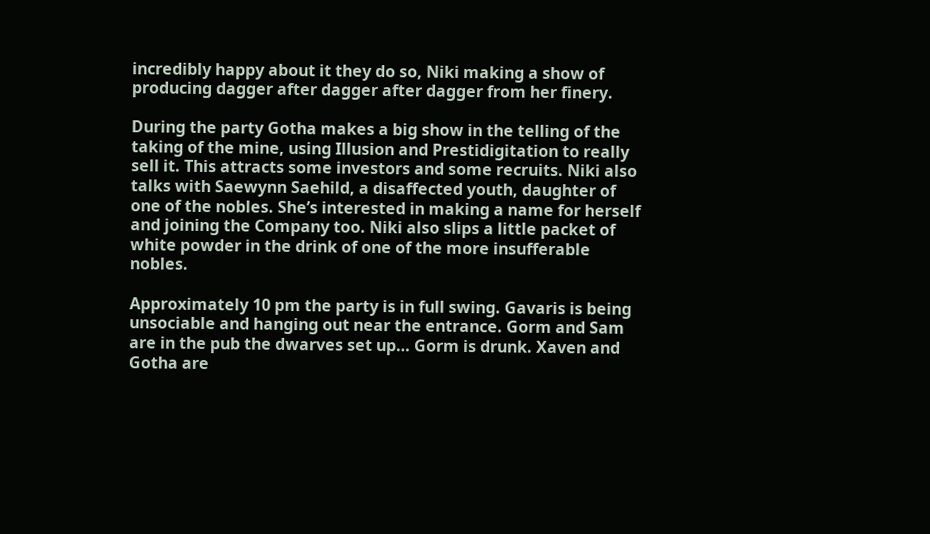incredibly happy about it they do so, Niki making a show of producing dagger after dagger after dagger from her finery.

During the party Gotha makes a big show in the telling of the taking of the mine, using Illusion and Prestidigitation to really sell it. This attracts some investors and some recruits. Niki also talks with Saewynn Saehild, a disaffected youth, daughter of one of the nobles. She’s interested in making a name for herself and joining the Company too. Niki also slips a little packet of white powder in the drink of one of the more insufferable nobles.

Approximately 10 pm the party is in full swing. Gavaris is being unsociable and hanging out near the entrance. Gorm and Sam are in the pub the dwarves set up… Gorm is drunk. Xaven and Gotha are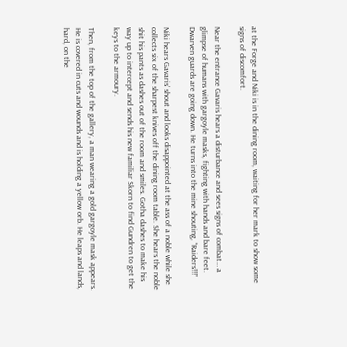at the Forge and Niki is in the dining room, waiting for her mark to show some signs of discomfort.

Near the entrance Gavaris hears a disturbance and sees signs of combat… a glimpse of humans with gargoyle masks, fighting with hands and bare feet. Dwarven guards are going down. He turns into the mine shouting, “Raiders!!!”

Niki hears Gavaris’ shout and looks disappointed at the ass of a noble while she collects six of the sharpest knives off the dining room table. She hears the noble shit his pants as dashes out of the room and smiles. Gotha dashes to make his way up to intercept and sends his new familiar Skorn to find Gundren to get the keys to the armoury.

Then, from the top of the gallery, a man wearing a gold gargoyle mask appears. He is covered in cuts and wounds and is holding a yellow orb. He leaps and lands, hard, on the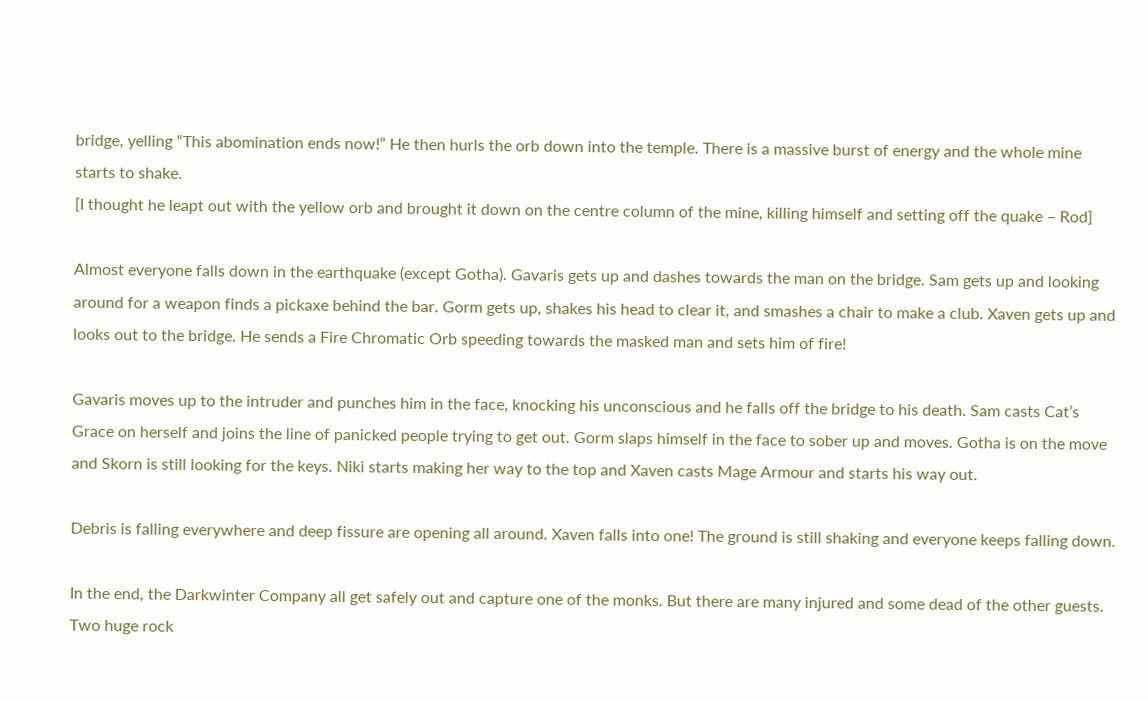bridge, yelling “This abomination ends now!” He then hurls the orb down into the temple. There is a massive burst of energy and the whole mine starts to shake.
[I thought he leapt out with the yellow orb and brought it down on the centre column of the mine, killing himself and setting off the quake – Rod]

Almost everyone falls down in the earthquake (except Gotha). Gavaris gets up and dashes towards the man on the bridge. Sam gets up and looking around for a weapon finds a pickaxe behind the bar. Gorm gets up, shakes his head to clear it, and smashes a chair to make a club. Xaven gets up and looks out to the bridge. He sends a Fire Chromatic Orb speeding towards the masked man and sets him of fire!

Gavaris moves up to the intruder and punches him in the face, knocking his unconscious and he falls off the bridge to his death. Sam casts Cat’s Grace on herself and joins the line of panicked people trying to get out. Gorm slaps himself in the face to sober up and moves. Gotha is on the move and Skorn is still looking for the keys. Niki starts making her way to the top and Xaven casts Mage Armour and starts his way out.

Debris is falling everywhere and deep fissure are opening all around. Xaven falls into one! The ground is still shaking and everyone keeps falling down.

In the end, the Darkwinter Company all get safely out and capture one of the monks. But there are many injured and some dead of the other guests. Two huge rock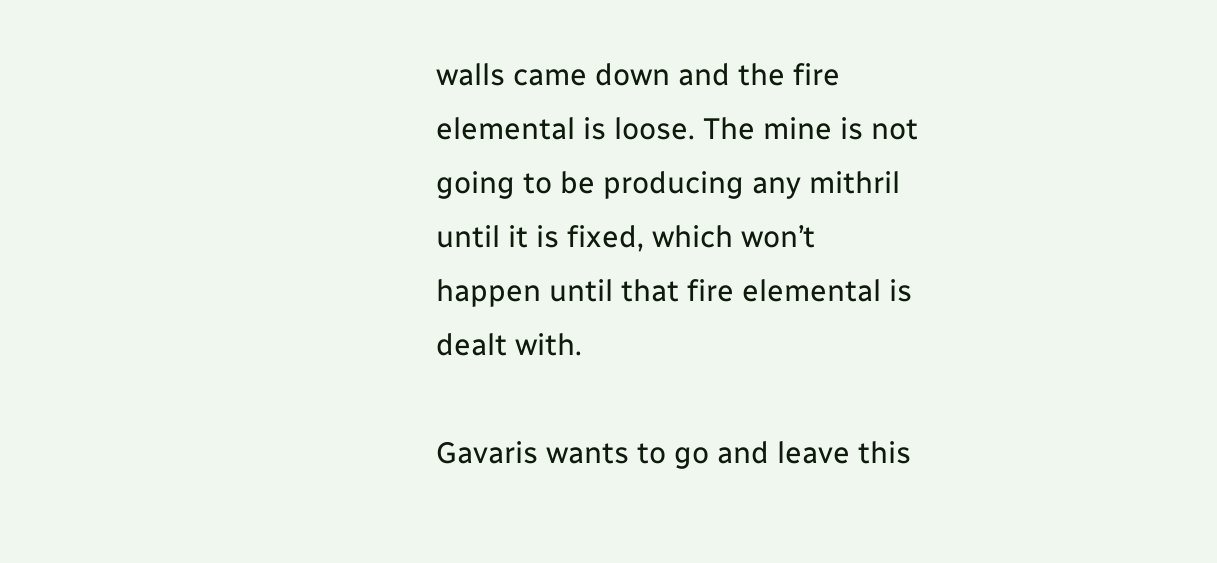walls came down and the fire elemental is loose. The mine is not going to be producing any mithril until it is fixed, which won’t happen until that fire elemental is dealt with.

Gavaris wants to go and leave this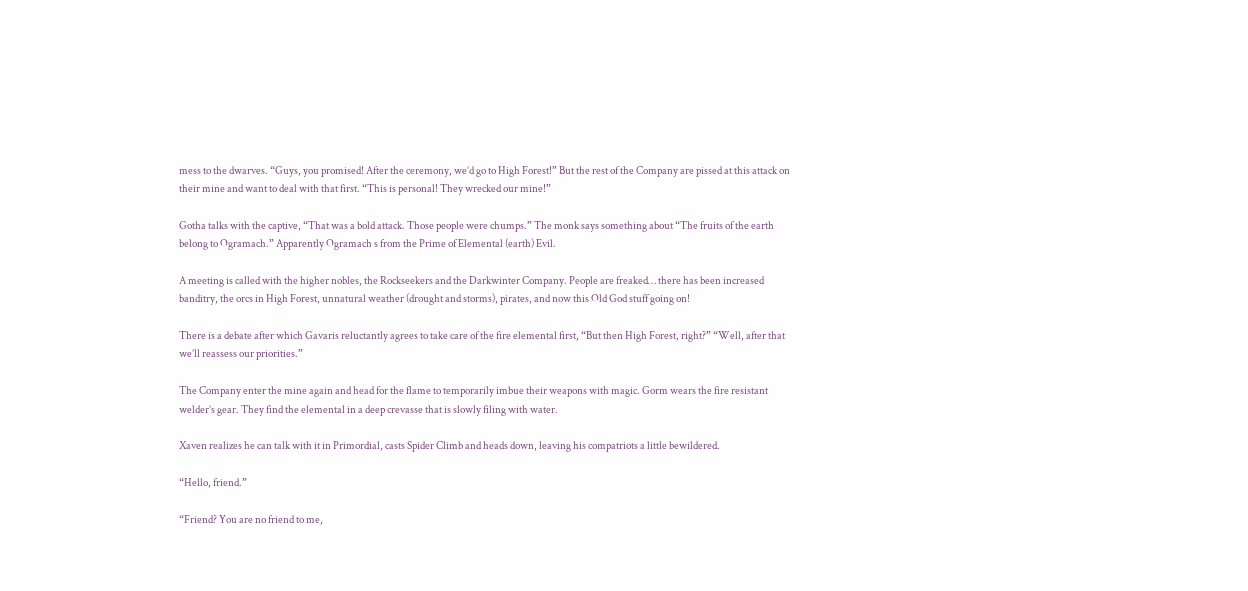mess to the dwarves. “Guys, you promised! After the ceremony, we’d go to High Forest!” But the rest of the Company are pissed at this attack on their mine and want to deal with that first. “This is personal! They wrecked our mine!”

Gotha talks with the captive, “That was a bold attack. Those people were chumps.” The monk says something about “The fruits of the earth belong to Ogramach.” Apparently Ogramach s from the Prime of Elemental (earth) Evil.

A meeting is called with the higher nobles, the Rockseekers and the Darkwinter Company. People are freaked… there has been increased banditry, the orcs in High Forest, unnatural weather (drought and storms), pirates, and now this Old God stuff going on!

There is a debate after which Gavaris reluctantly agrees to take care of the fire elemental first, “But then High Forest, right?” “Well, after that we’ll reassess our priorities.”

The Company enter the mine again and head for the flame to temporarily imbue their weapons with magic. Gorm wears the fire resistant welder’s gear. They find the elemental in a deep crevasse that is slowly filing with water.

Xaven realizes he can talk with it in Primordial, casts Spider Climb and heads down, leaving his compatriots a little bewildered.

“Hello, friend.”

“Friend? You are no friend to me,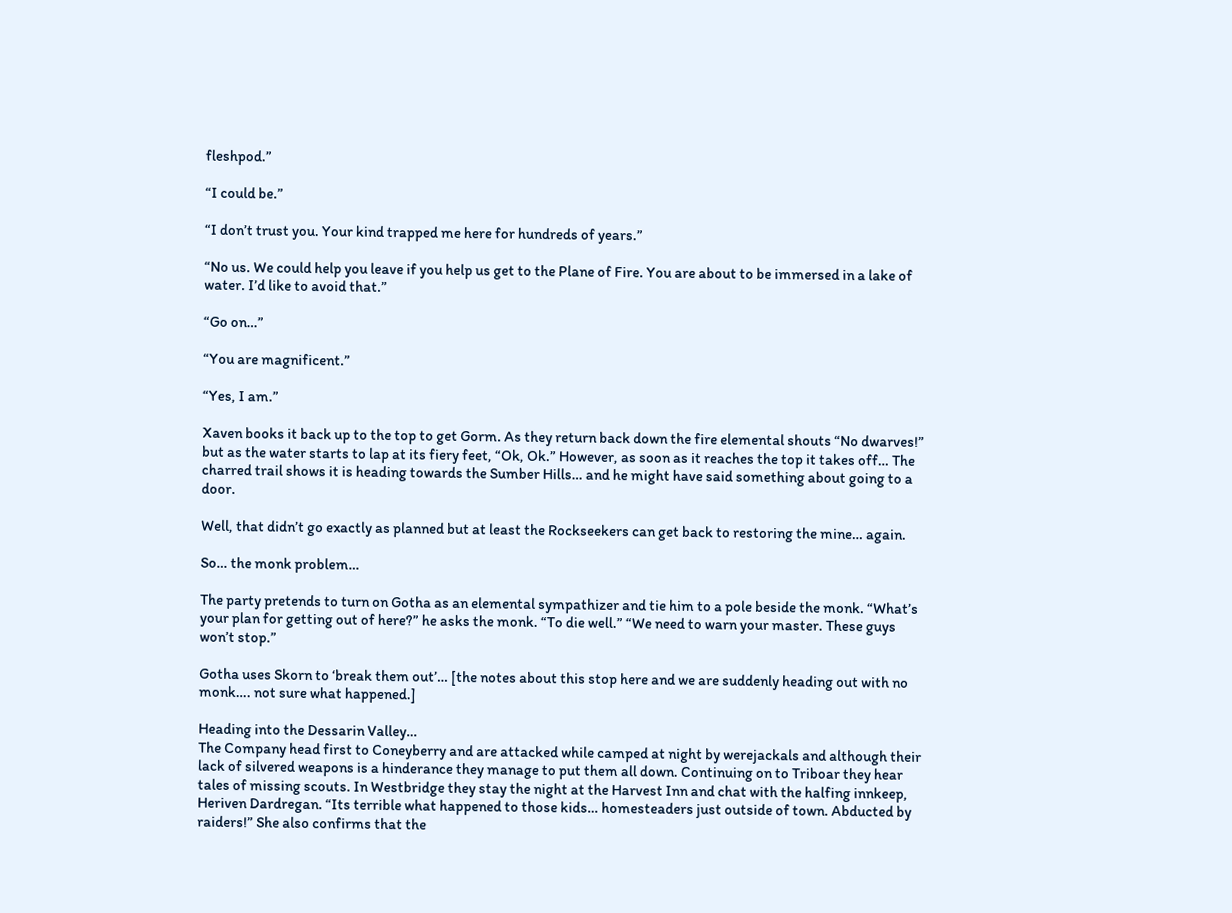fleshpod.”

“I could be.”

“I don’t trust you. Your kind trapped me here for hundreds of years.”

“No us. We could help you leave if you help us get to the Plane of Fire. You are about to be immersed in a lake of water. I’d like to avoid that.”

“Go on…”

“You are magnificent.”

“Yes, I am.”

Xaven books it back up to the top to get Gorm. As they return back down the fire elemental shouts “No dwarves!” but as the water starts to lap at its fiery feet, “Ok, Ok.” However, as soon as it reaches the top it takes off… The charred trail shows it is heading towards the Sumber Hills… and he might have said something about going to a door.

Well, that didn’t go exactly as planned but at least the Rockseekers can get back to restoring the mine… again.

So… the monk problem…

The party pretends to turn on Gotha as an elemental sympathizer and tie him to a pole beside the monk. “What’s your plan for getting out of here?” he asks the monk. “To die well.” “We need to warn your master. These guys won’t stop.”

Gotha uses Skorn to ‘break them out’… [the notes about this stop here and we are suddenly heading out with no monk…. not sure what happened.]

Heading into the Dessarin Valley…
The Company head first to Coneyberry and are attacked while camped at night by werejackals and although their lack of silvered weapons is a hinderance they manage to put them all down. Continuing on to Triboar they hear tales of missing scouts. In Westbridge they stay the night at the Harvest Inn and chat with the halfing innkeep, Heriven Dardregan. “Its terrible what happened to those kids… homesteaders just outside of town. Abducted by raiders!” She also confirms that the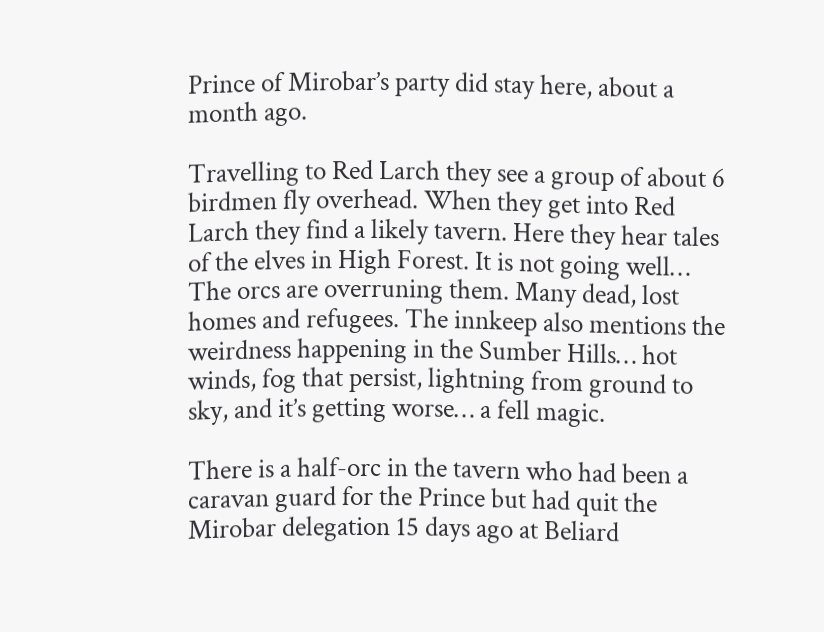Prince of Mirobar’s party did stay here, about a month ago.

Travelling to Red Larch they see a group of about 6 birdmen fly overhead. When they get into Red Larch they find a likely tavern. Here they hear tales of the elves in High Forest. It is not going well… The orcs are overruning them. Many dead, lost homes and refugees. The innkeep also mentions the weirdness happening in the Sumber Hills… hot winds, fog that persist, lightning from ground to sky, and it’s getting worse… a fell magic.

There is a half-orc in the tavern who had been a caravan guard for the Prince but had quit the Mirobar delegation 15 days ago at Beliard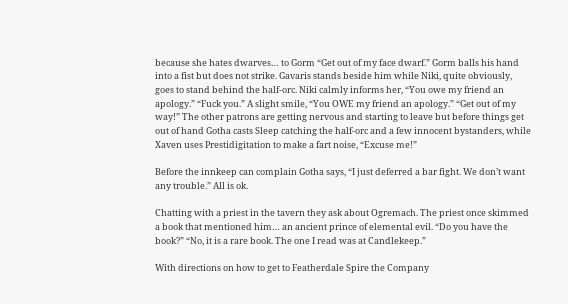because she hates dwarves… to Gorm “Get out of my face dwarf.” Gorm balls his hand into a fist but does not strike. Gavaris stands beside him while Niki, quite obviously, goes to stand behind the half-orc. Niki calmly informs her, “You owe my friend an apology.” “Fuck you.” A slight smile, “You OWE my friend an apology.” “Get out of my way!” The other patrons are getting nervous and starting to leave but before things get out of hand Gotha casts Sleep catching the half-orc and a few innocent bystanders, while Xaven uses Prestidigitation to make a fart noise, “Excuse me!”

Before the innkeep can complain Gotha says, “I just deferred a bar fight. We don’t want any trouble.” All is ok.

Chatting with a priest in the tavern they ask about Ogremach. The priest once skimmed a book that mentioned him… an ancient prince of elemental evil. “Do you have the book?” “No, it is a rare book. The one I read was at Candlekeep.”

With directions on how to get to Featherdale Spire the Company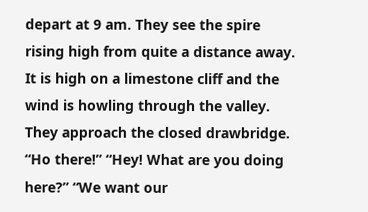depart at 9 am. They see the spire rising high from quite a distance away. It is high on a limestone cliff and the wind is howling through the valley. They approach the closed drawbridge. “Ho there!” “Hey! What are you doing here?” “We want our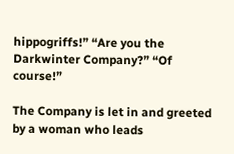hippogriffs!” “Are you the Darkwinter Company?” “Of course!”

The Company is let in and greeted by a woman who leads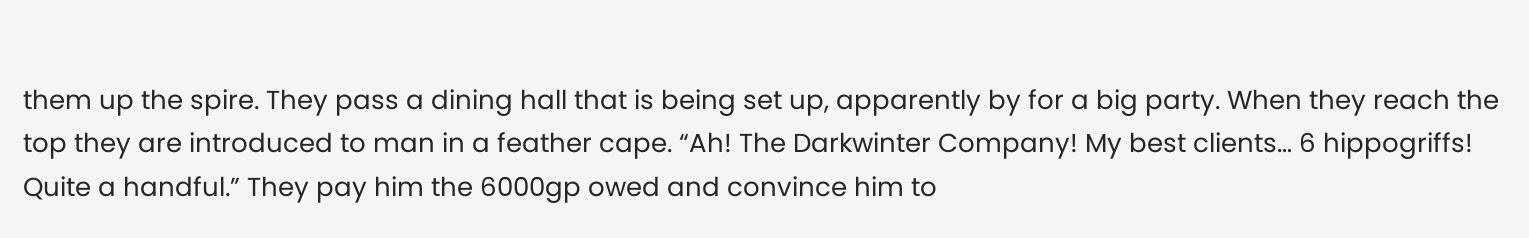them up the spire. They pass a dining hall that is being set up, apparently by for a big party. When they reach the top they are introduced to man in a feather cape. “Ah! The Darkwinter Company! My best clients… 6 hippogriffs! Quite a handful.” They pay him the 6000gp owed and convince him to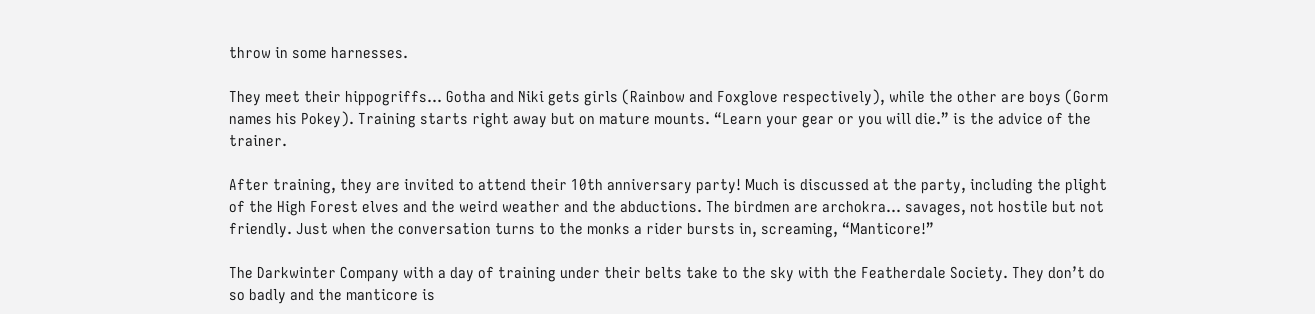throw in some harnesses.

They meet their hippogriffs… Gotha and Niki gets girls (Rainbow and Foxglove respectively), while the other are boys (Gorm names his Pokey). Training starts right away but on mature mounts. “Learn your gear or you will die.” is the advice of the trainer.

After training, they are invited to attend their 10th anniversary party! Much is discussed at the party, including the plight of the High Forest elves and the weird weather and the abductions. The birdmen are archokra… savages, not hostile but not friendly. Just when the conversation turns to the monks a rider bursts in, screaming, “Manticore!”

The Darkwinter Company with a day of training under their belts take to the sky with the Featherdale Society. They don’t do so badly and the manticore is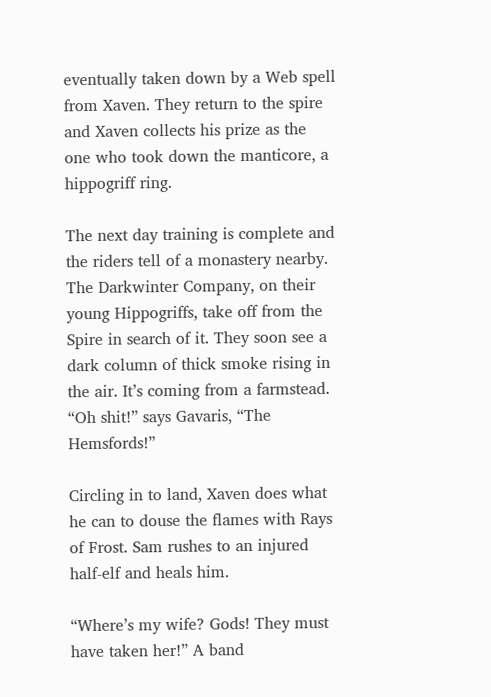eventually taken down by a Web spell from Xaven. They return to the spire and Xaven collects his prize as the one who took down the manticore, a hippogriff ring.

The next day training is complete and the riders tell of a monastery nearby. The Darkwinter Company, on their young Hippogriffs, take off from the Spire in search of it. They soon see a dark column of thick smoke rising in the air. It’s coming from a farmstead. “Oh shit!” says Gavaris, “The Hemsfords!”

Circling in to land, Xaven does what he can to douse the flames with Rays of Frost. Sam rushes to an injured half-elf and heals him.

“Where’s my wife? Gods! They must have taken her!” A band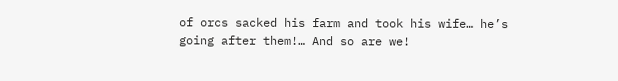of orcs sacked his farm and took his wife… he’s going after them!… And so are we!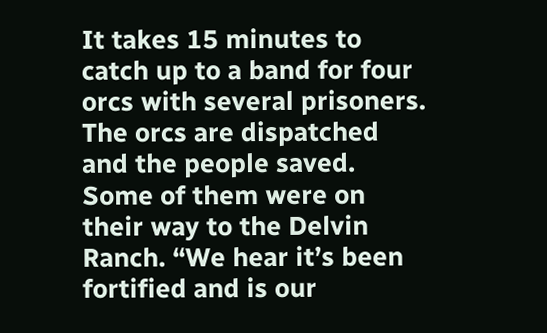It takes 15 minutes to catch up to a band for four orcs with several prisoners. The orcs are dispatched and the people saved. Some of them were on their way to the Delvin Ranch. “We hear it’s been fortified and is our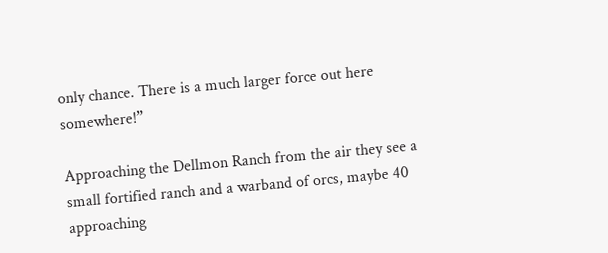only chance. There is a much larger force out here somewhere!”

Approaching the Dellmon Ranch from the air they see a small fortified ranch and a warband of orcs, maybe 40 approaching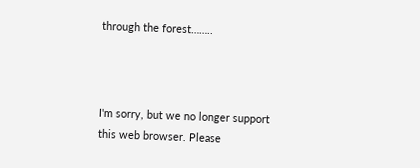through the forest……..



I'm sorry, but we no longer support this web browser. Please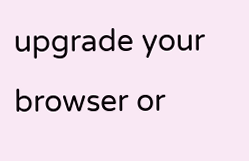upgrade your browser or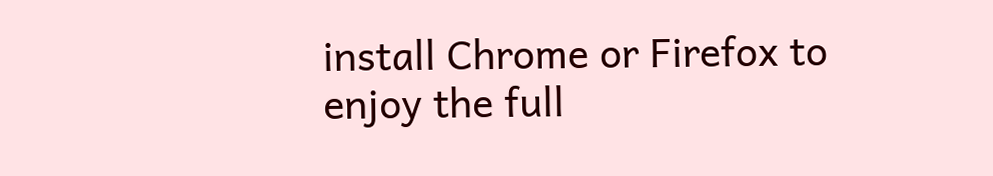install Chrome or Firefox to enjoy the full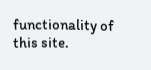functionality of this site.